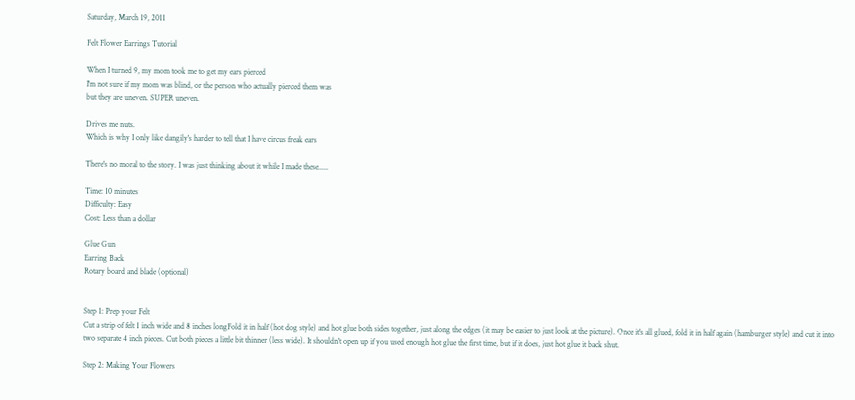Saturday, March 19, 2011

Felt Flower Earrings Tutorial

When I turned 9, my mom took me to get my ears pierced
I'm not sure if my mom was blind, or the person who actually pierced them was
but they are uneven. SUPER uneven.

Drives me nuts.
Which is why I only like dangily's harder to tell that I have circus freak ears

There's no moral to the story. I was just thinking about it while I made these.....

Time: 10 minutes
Difficulty: Easy
Cost: Less than a dollar

Glue Gun
Earring Back
Rotary board and blade (optional)


Step 1: Prep your Felt
Cut a strip of felt 1 inch wide and 8 inches longFold it in half (hot dog style) and hot glue both sides together, just along the edges (it may be easier to just look at the picture). Once it's all glued, fold it in half again (hamburger style) and cut it into two separate 4 inch pieces. Cut both pieces a little bit thinner (less wide). It shouldn't open up if you used enough hot glue the first time, but if it does, just hot glue it back shut.

Step 2: Making Your Flowers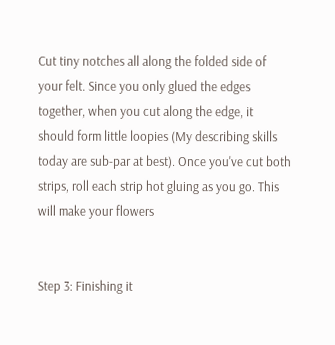Cut tiny notches all along the folded side of your felt. Since you only glued the edges together, when you cut along the edge, it should form little loopies (My describing skills today are sub-par at best). Once you've cut both strips, roll each strip hot gluing as you go. This will make your flowers


Step 3: Finishing it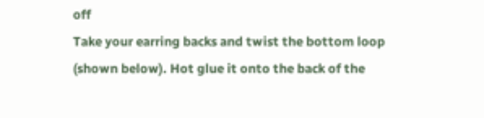off
Take your earring backs and twist the bottom loop (shown below). Hot glue it onto the back of the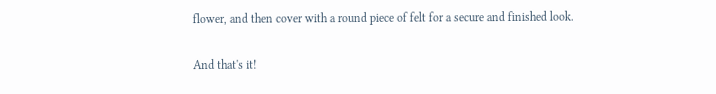flower, and then cover with a round piece of felt for a secure and finished look.

And that's it!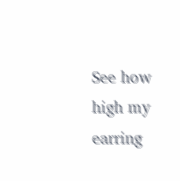See how high my earring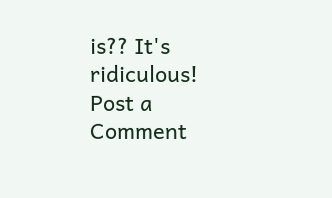is?? It's ridiculous!
Post a Comment